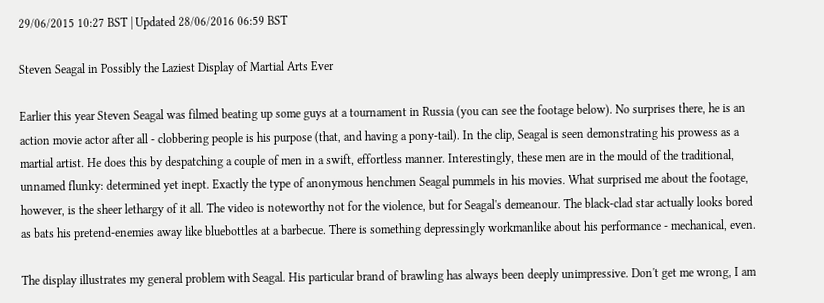29/06/2015 10:27 BST | Updated 28/06/2016 06:59 BST

Steven Seagal in Possibly the Laziest Display of Martial Arts Ever

Earlier this year Steven Seagal was filmed beating up some guys at a tournament in Russia (you can see the footage below). No surprises there, he is an action movie actor after all - clobbering people is his purpose (that, and having a pony-tail). In the clip, Seagal is seen demonstrating his prowess as a martial artist. He does this by despatching a couple of men in a swift, effortless manner. Interestingly, these men are in the mould of the traditional, unnamed flunky: determined yet inept. Exactly the type of anonymous henchmen Seagal pummels in his movies. What surprised me about the footage, however, is the sheer lethargy of it all. The video is noteworthy not for the violence, but for Seagal's demeanour. The black-clad star actually looks bored as bats his pretend-enemies away like bluebottles at a barbecue. There is something depressingly workmanlike about his performance - mechanical, even.

The display illustrates my general problem with Seagal. His particular brand of brawling has always been deeply unimpressive. Don't get me wrong, I am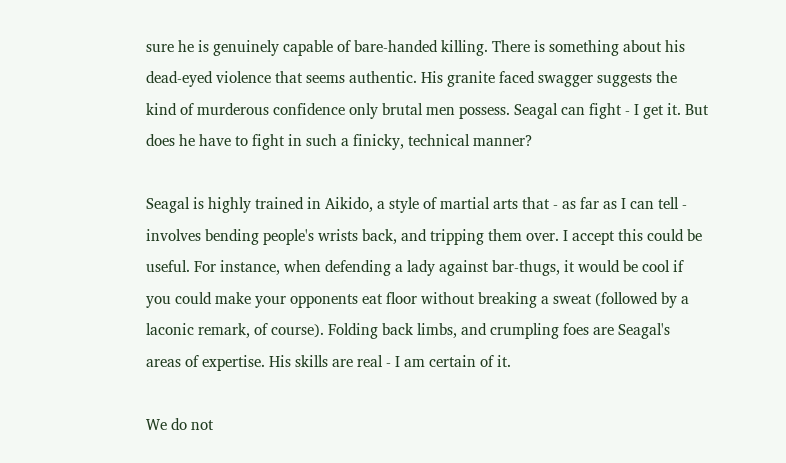sure he is genuinely capable of bare-handed killing. There is something about his dead-eyed violence that seems authentic. His granite faced swagger suggests the kind of murderous confidence only brutal men possess. Seagal can fight - I get it. But does he have to fight in such a finicky, technical manner?

Seagal is highly trained in Aikido, a style of martial arts that - as far as I can tell - involves bending people's wrists back, and tripping them over. I accept this could be useful. For instance, when defending a lady against bar-thugs, it would be cool if you could make your opponents eat floor without breaking a sweat (followed by a laconic remark, of course). Folding back limbs, and crumpling foes are Seagal's areas of expertise. His skills are real - I am certain of it.

We do not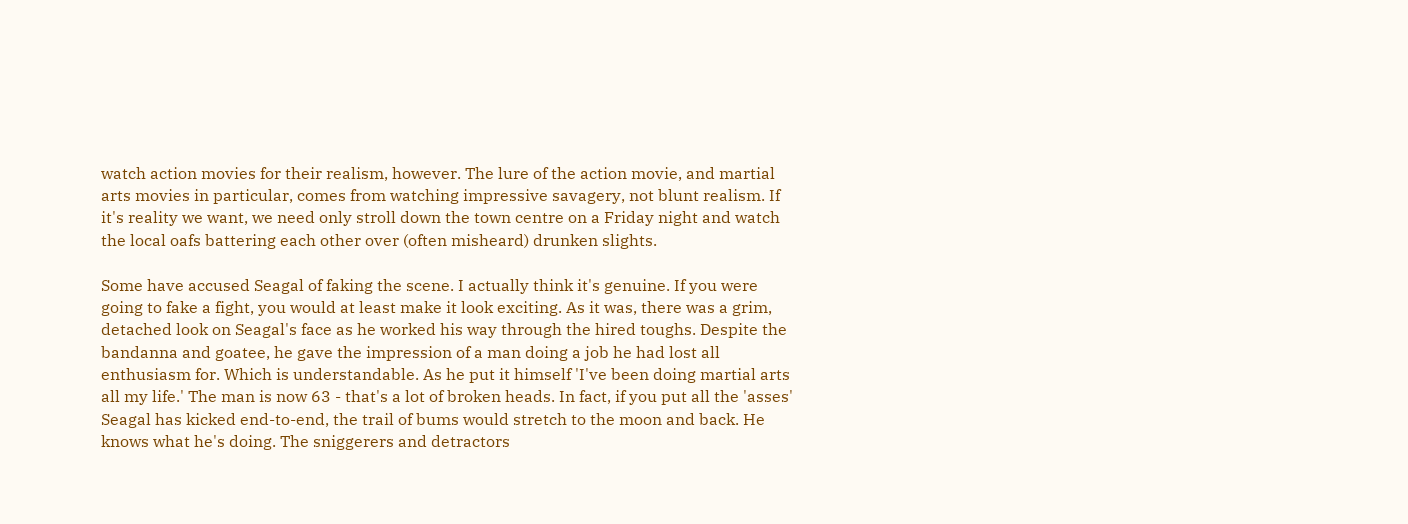watch action movies for their realism, however. The lure of the action movie, and martial arts movies in particular, comes from watching impressive savagery, not blunt realism. If it's reality we want, we need only stroll down the town centre on a Friday night and watch the local oafs battering each other over (often misheard) drunken slights.

Some have accused Seagal of faking the scene. I actually think it's genuine. If you were going to fake a fight, you would at least make it look exciting. As it was, there was a grim, detached look on Seagal's face as he worked his way through the hired toughs. Despite the bandanna and goatee, he gave the impression of a man doing a job he had lost all enthusiasm for. Which is understandable. As he put it himself 'I've been doing martial arts all my life.' The man is now 63 - that's a lot of broken heads. In fact, if you put all the 'asses' Seagal has kicked end-to-end, the trail of bums would stretch to the moon and back. He knows what he's doing. The sniggerers and detractors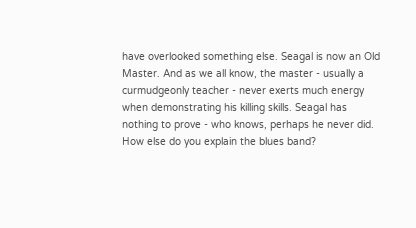have overlooked something else. Seagal is now an Old Master. And as we all know, the master - usually a curmudgeonly teacher - never exerts much energy when demonstrating his killing skills. Seagal has nothing to prove - who knows, perhaps he never did. How else do you explain the blues band?